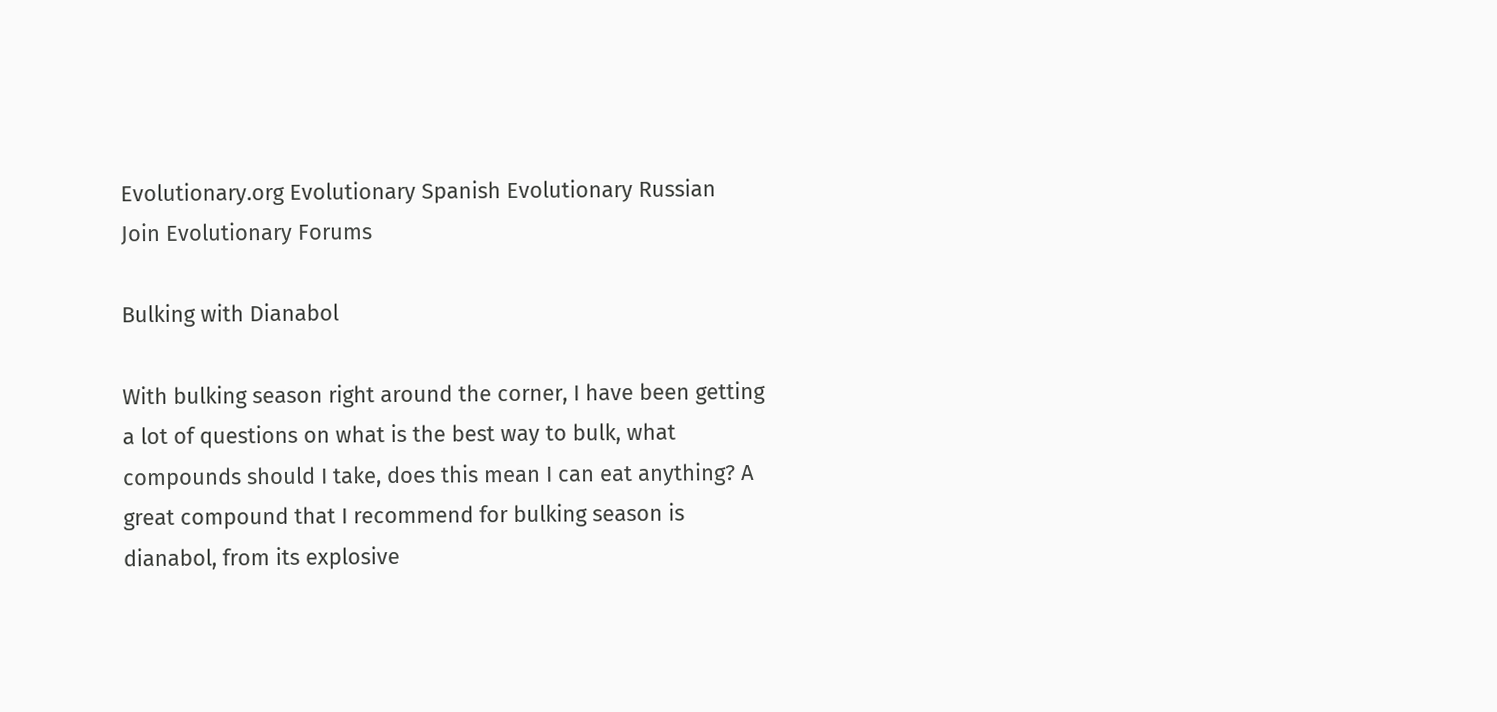Evolutionary.org Evolutionary Spanish Evolutionary Russian
Join Evolutionary Forums

Bulking with Dianabol

With bulking season right around the corner, I have been getting a lot of questions on what is the best way to bulk, what compounds should I take, does this mean I can eat anything? A great compound that I recommend for bulking season is dianabol, from its explosive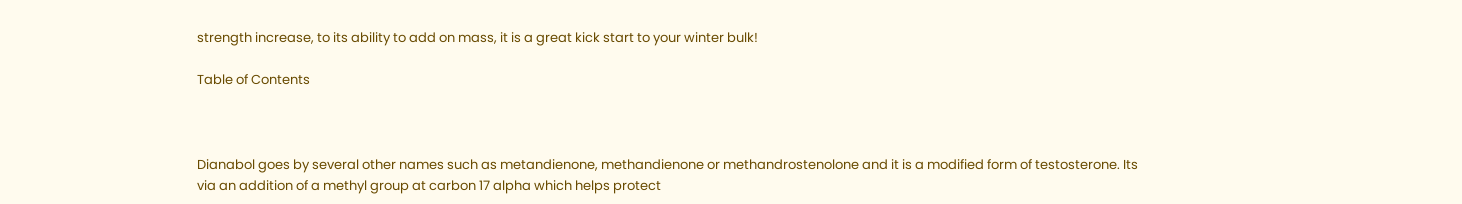strength increase, to its ability to add on mass, it is a great kick start to your winter bulk!

Table of Contents



Dianabol goes by several other names such as metandienone, methandienone or methandrostenolone and it is a modified form of testosterone. Its via an addition of a methyl group at carbon 17 alpha which helps protect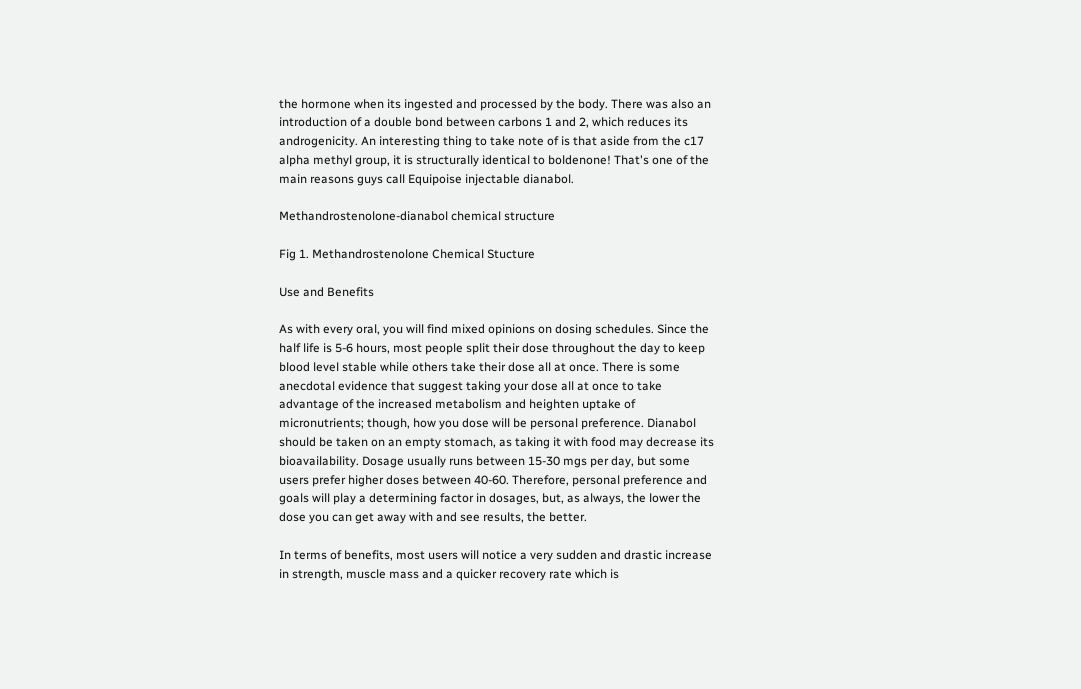the hormone when its ingested and processed by the body. There was also an introduction of a double bond between carbons 1 and 2, which reduces its androgenicity. An interesting thing to take note of is that aside from the c17 alpha methyl group, it is structurally identical to boldenone! That's one of the main reasons guys call Equipoise injectable dianabol.

Methandrostenolone-dianabol chemical structure

Fig 1. Methandrostenolone Chemical Stucture

Use and Benefits

As with every oral, you will find mixed opinions on dosing schedules. Since the half life is 5-6 hours, most people split their dose throughout the day to keep blood level stable while others take their dose all at once. There is some anecdotal evidence that suggest taking your dose all at once to take advantage of the increased metabolism and heighten uptake of micronutrients; though, how you dose will be personal preference. Dianabol should be taken on an empty stomach, as taking it with food may decrease its bioavailability. Dosage usually runs between 15-30 mgs per day, but some users prefer higher doses between 40-60. Therefore, personal preference and goals will play a determining factor in dosages, but, as always, the lower the dose you can get away with and see results, the better.

In terms of benefits, most users will notice a very sudden and drastic increase in strength, muscle mass and a quicker recovery rate which is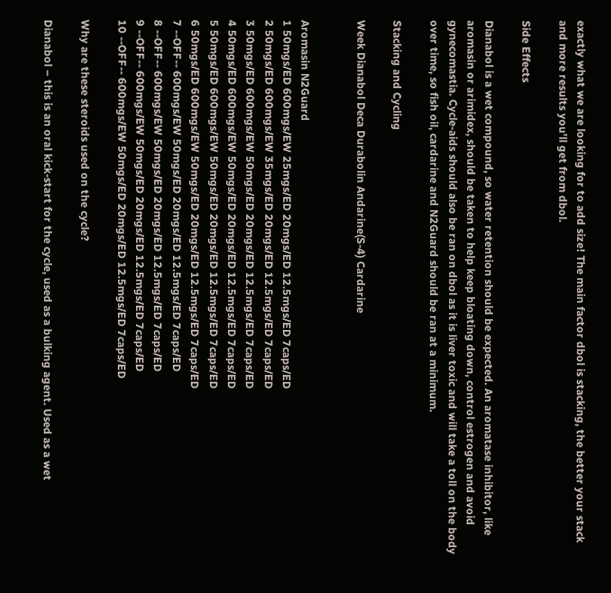exactly what we are looking for to add size! The main factor dbol is stacking, the better your stack and more results you'll get from dbol.

Side Effects

Dianabol is a wet compound, so water retention should be expected. An aromatase inhibitor, like aromasin or arimidex, should be taken to help keep bloating down, control estrogen and avoid gynecomastia. Cycle-aids should also be ran on dbol as it is liver toxic and will take a toll on the body over time, so fish oil, cardarine and N2Guard should be ran at a minimum.

Stacking and Cycling

Week Dianabol Deca Durabolin Andarine(S-4) Cardarine


Aromasin N2Guard
1 50mgs/ED 600mgs/EW 25mgs/ED 20mgs/ED 12.5mgs/ED 7caps/ED
2 50mgs/ED 600mgs/EW 35mgs/ED 20mgs/ED 12.5mgs/ED 7caps/ED
3 50mgs/ED 600mgs/EW 50mgs/ED 20mgs/ED 12.5mgs/ED 7caps/ED
4 50mgs/ED 600mgs/EW 50mgs/ED 20mgs/ED 12.5mgs/ED 7caps/ED
5 50mgs/ED 600mgs/EW 50mgs/ED 20mgs/ED 12.5mgs/ED 7caps/ED
6 50mgs/ED 600mgs/EW 50mgs/ED 20mgs/ED 12.5mgs/ED 7caps/ED
7 --OFF-- 600mgs/EW 50mgs/ED 20mgs/ED 12.5mgs/ED 7caps/ED
8 --OFF-- 600mgs/EW 50mgs/ED 20mgs/ED 12.5mgs/ED 7caps/ED
9 --OFF-- 600mgs/EW 50mgs/ED 20mgs/ED 12.5mgs/ED 7caps/ED
10 --OFF-- 600mgs/EW 50mgs/ED 20mgs/ED 12.5mgs/ED 7caps/ED

Why are these steroids used on the cycle?

Dianabol – this is an oral kick-start for the cycle, used as a bulking agent. Used as a wet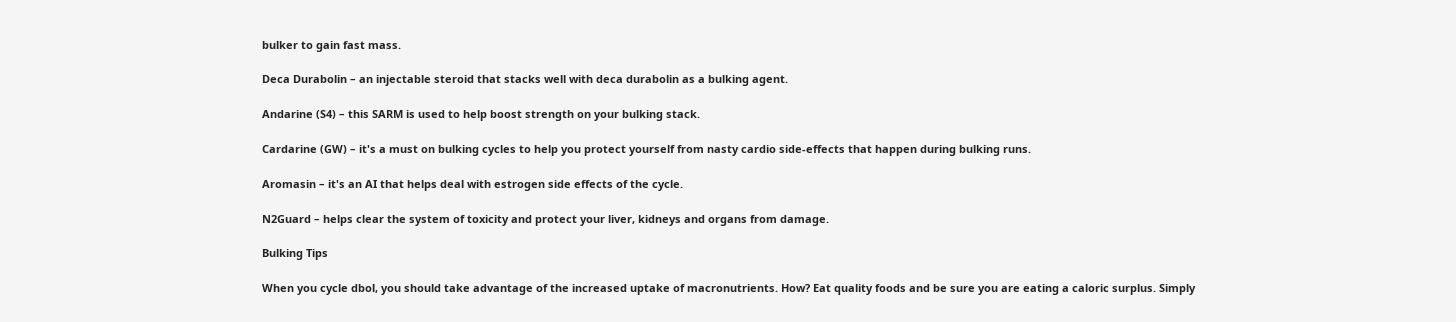bulker to gain fast mass.

Deca Durabolin – an injectable steroid that stacks well with deca durabolin as a bulking agent.

Andarine (S4) – this SARM is used to help boost strength on your bulking stack.

Cardarine (GW) – it's a must on bulking cycles to help you protect yourself from nasty cardio side-effects that happen during bulking runs.

Aromasin – it's an AI that helps deal with estrogen side effects of the cycle.

N2Guard – helps clear the system of toxicity and protect your liver, kidneys and organs from damage.

Bulking Tips

When you cycle dbol, you should take advantage of the increased uptake of macronutrients. How? Eat quality foods and be sure you are eating a caloric surplus. Simply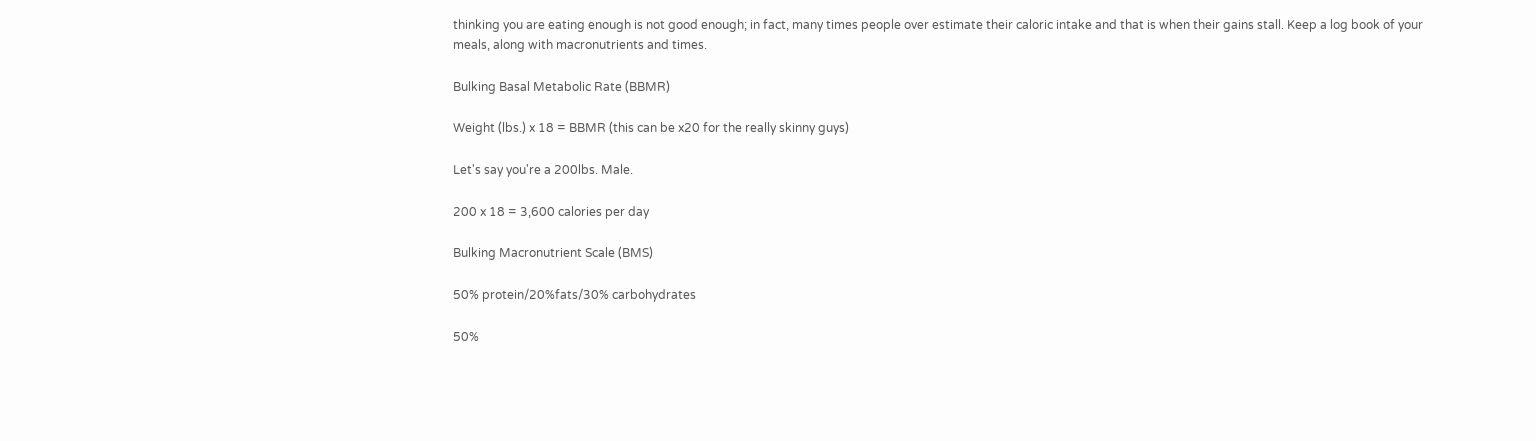thinking you are eating enough is not good enough; in fact, many times people over estimate their caloric intake and that is when their gains stall. Keep a log book of your meals, along with macronutrients and times.

Bulking Basal Metabolic Rate (BBMR)

Weight (lbs.) x 18 = BBMR (this can be x20 for the really skinny guys)

Let's say you're a 200lbs. Male.

200 x 18 = 3,600 calories per day

Bulking Macronutrient Scale (BMS)

50% protein/20%fats/30% carbohydrates

50%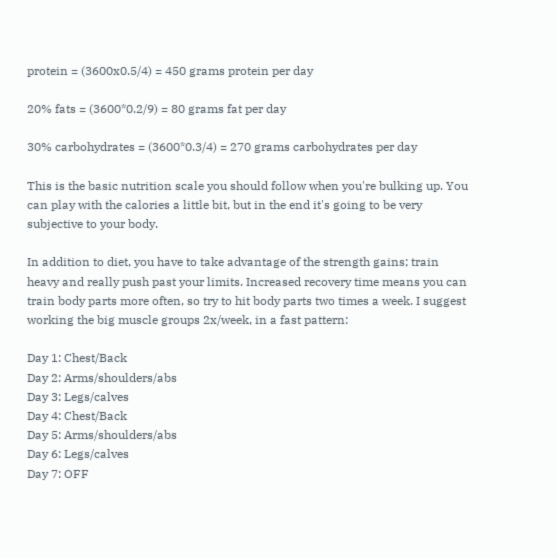protein = (3600x0.5/4) = 450 grams protein per day

20% fats = (3600*0.2/9) = 80 grams fat per day

30% carbohydrates = (3600*0.3/4) = 270 grams carbohydrates per day

This is the basic nutrition scale you should follow when you're bulking up. You can play with the calories a little bit, but in the end it's going to be very subjective to your body.

In addition to diet, you have to take advantage of the strength gains; train heavy and really push past your limits. Increased recovery time means you can train body parts more often, so try to hit body parts two times a week. I suggest working the big muscle groups 2x/week, in a fast pattern:

Day 1: Chest/Back
Day 2: Arms/shoulders/abs
Day 3: Legs/calves
Day 4: Chest/Back
Day 5: Arms/shoulders/abs
Day 6: Legs/calves
Day 7: OFF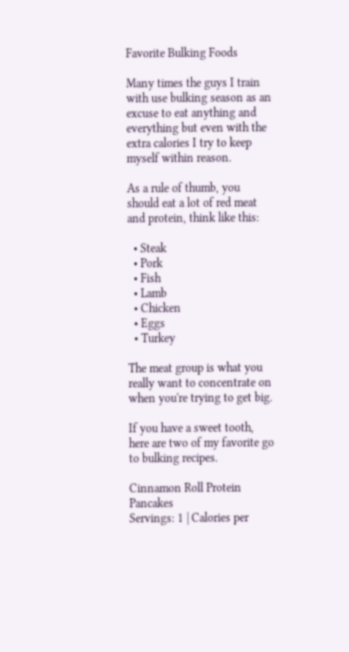Favorite Bulking Foods

Many times the guys I train with use bulking season as an excuse to eat anything and everything but even with the extra calories I try to keep myself within reason.

As a rule of thumb, you should eat a lot of red meat and protein, think like this:

  • Steak
  • Pork
  • Fish
  • Lamb
  • Chicken
  • Eggs
  • Turkey

The meat group is what you really want to concentrate on when you're trying to get big.

If you have a sweet tooth, here are two of my favorite go to bulking recipes.

Cinnamon Roll Protein Pancakes
Servings: 1 | Calories per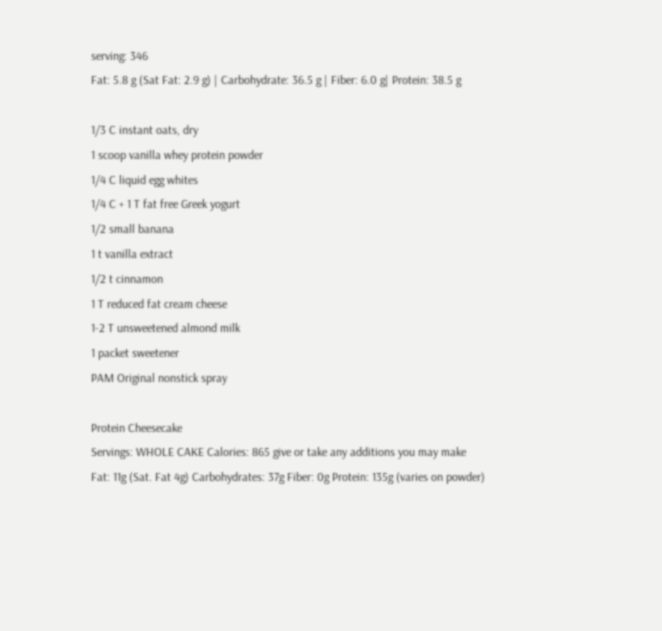serving: 346
Fat: 5.8 g (Sat Fat: 2.9 g) | Carbohydrate: 36.5 g | Fiber: 6.0 g| Protein: 38.5 g

1/3 C instant oats, dry
1 scoop vanilla whey protein powder
1/4 C liquid egg whites
1/4 C + 1 T fat free Greek yogurt
1/2 small banana
1 t vanilla extract
1/2 t cinnamon
1 T reduced fat cream cheese
1-2 T unsweetened almond milk
1 packet sweetener
PAM Original nonstick spray

Protein Cheesecake
Servings: WHOLE CAKE Calories: 865 give or take any additions you may make
Fat: 11g (Sat. Fat 4g) Carbohydrates: 37g Fiber: 0g Protein: 135g (varies on powder)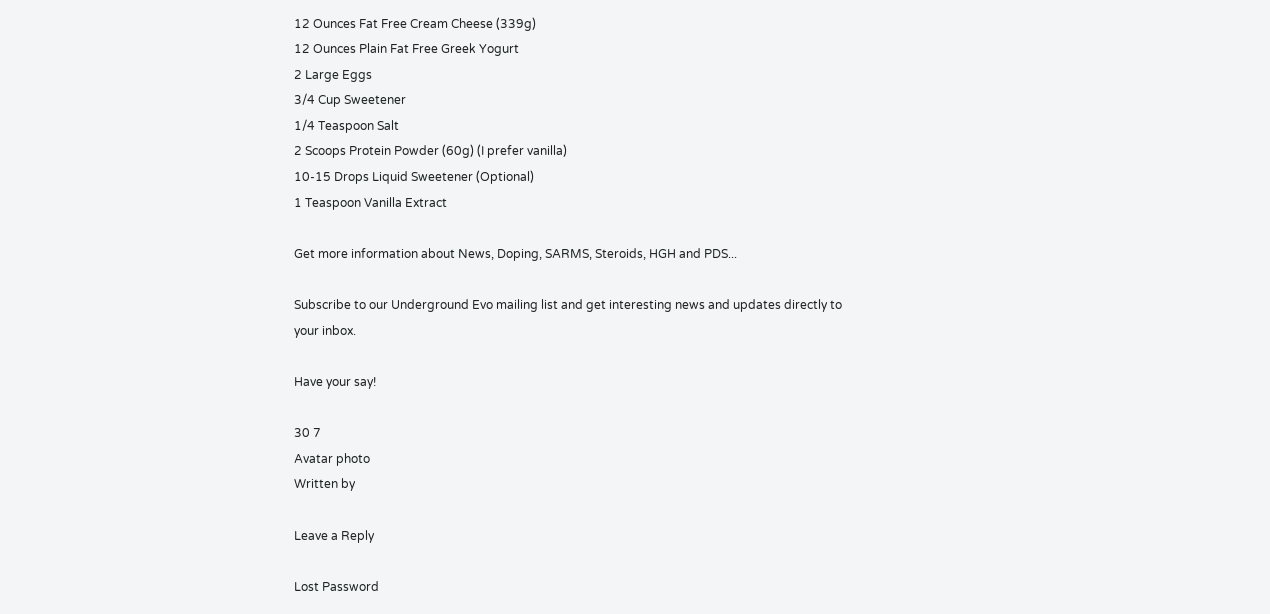12 Ounces Fat Free Cream Cheese (339g)
12 Ounces Plain Fat Free Greek Yogurt
2 Large Eggs
3/4 Cup Sweetener
1/4 Teaspoon Salt
2 Scoops Protein Powder (60g) (I prefer vanilla)
10-15 Drops Liquid Sweetener (Optional)
1 Teaspoon Vanilla Extract

Get more information about News, Doping, SARMS, Steroids, HGH and PDS...

Subscribe to our Underground Evo mailing list and get interesting news and updates directly to your inbox.

Have your say!

30 7
Avatar photo
Written by

Leave a Reply

Lost Password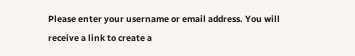Please enter your username or email address. You will receive a link to create a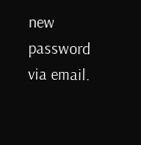new password via email.